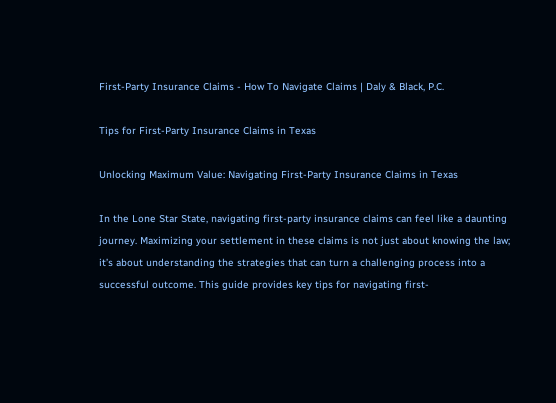First-Party Insurance Claims - How To Navigate Claims | Daly & Black, P.C.

Tips for First-Party Insurance Claims in Texas

Unlocking Maximum Value: Navigating First-Party Insurance Claims in Texas

In the Lone Star State, navigating first-party insurance claims can feel like a daunting journey. Maximizing your settlement in these claims is not just about knowing the law; it’s about understanding the strategies that can turn a challenging process into a successful outcome. This guide provides key tips for navigating first-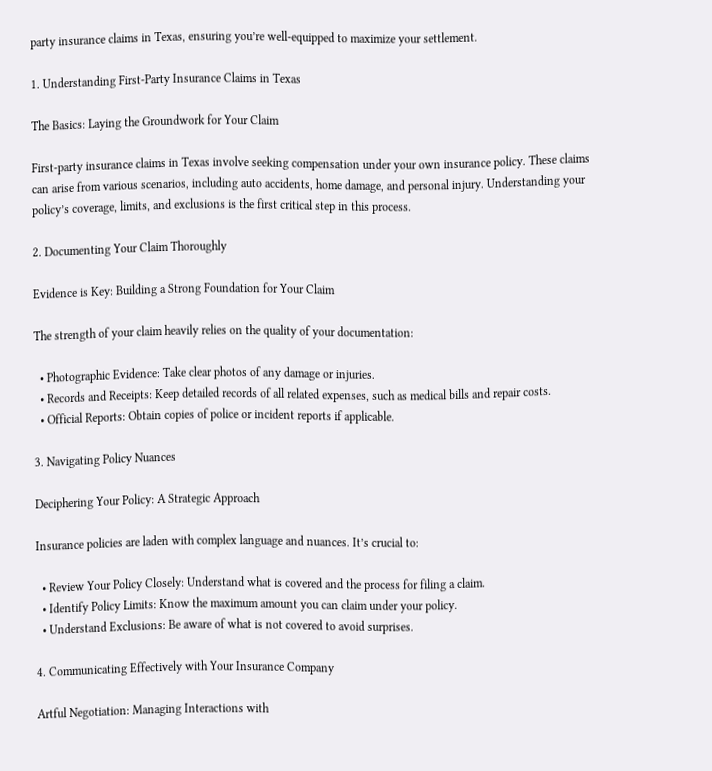party insurance claims in Texas, ensuring you’re well-equipped to maximize your settlement.

1. Understanding First-Party Insurance Claims in Texas

The Basics: Laying the Groundwork for Your Claim

First-party insurance claims in Texas involve seeking compensation under your own insurance policy. These claims can arise from various scenarios, including auto accidents, home damage, and personal injury. Understanding your policy’s coverage, limits, and exclusions is the first critical step in this process.

2. Documenting Your Claim Thoroughly

Evidence is Key: Building a Strong Foundation for Your Claim

The strength of your claim heavily relies on the quality of your documentation:

  • Photographic Evidence: Take clear photos of any damage or injuries.
  • Records and Receipts: Keep detailed records of all related expenses, such as medical bills and repair costs.
  • Official Reports: Obtain copies of police or incident reports if applicable.

3. Navigating Policy Nuances

Deciphering Your Policy: A Strategic Approach

Insurance policies are laden with complex language and nuances. It’s crucial to:

  • Review Your Policy Closely: Understand what is covered and the process for filing a claim.
  • Identify Policy Limits: Know the maximum amount you can claim under your policy.
  • Understand Exclusions: Be aware of what is not covered to avoid surprises.

4. Communicating Effectively with Your Insurance Company

Artful Negotiation: Managing Interactions with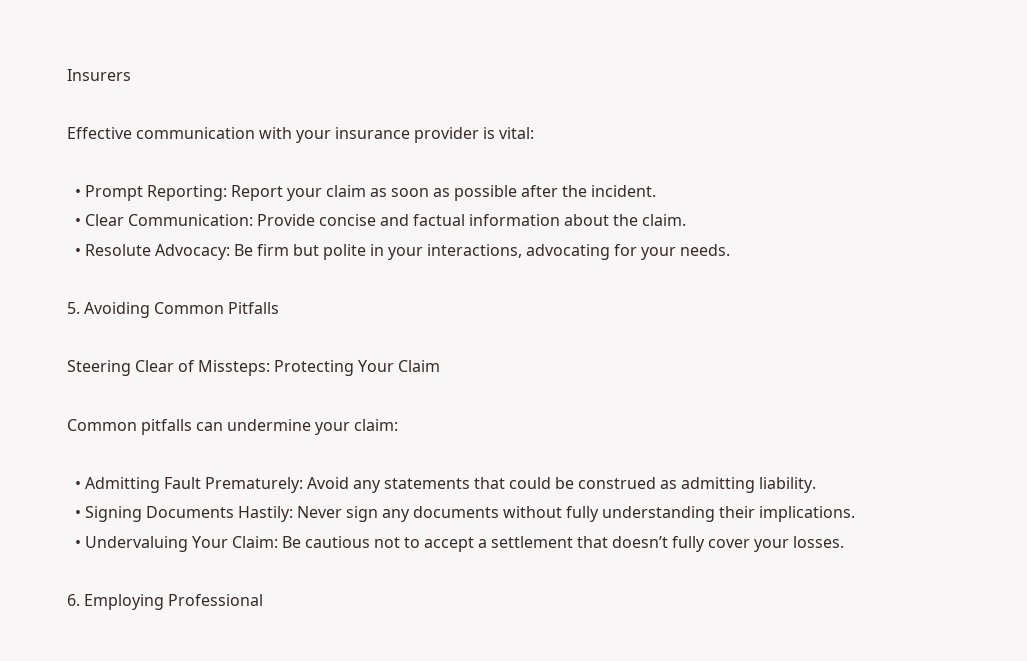Insurers

Effective communication with your insurance provider is vital:

  • Prompt Reporting: Report your claim as soon as possible after the incident.
  • Clear Communication: Provide concise and factual information about the claim.
  • Resolute Advocacy: Be firm but polite in your interactions, advocating for your needs.

5. Avoiding Common Pitfalls

Steering Clear of Missteps: Protecting Your Claim

Common pitfalls can undermine your claim:

  • Admitting Fault Prematurely: Avoid any statements that could be construed as admitting liability.
  • Signing Documents Hastily: Never sign any documents without fully understanding their implications.
  • Undervaluing Your Claim: Be cautious not to accept a settlement that doesn’t fully cover your losses.

6. Employing Professional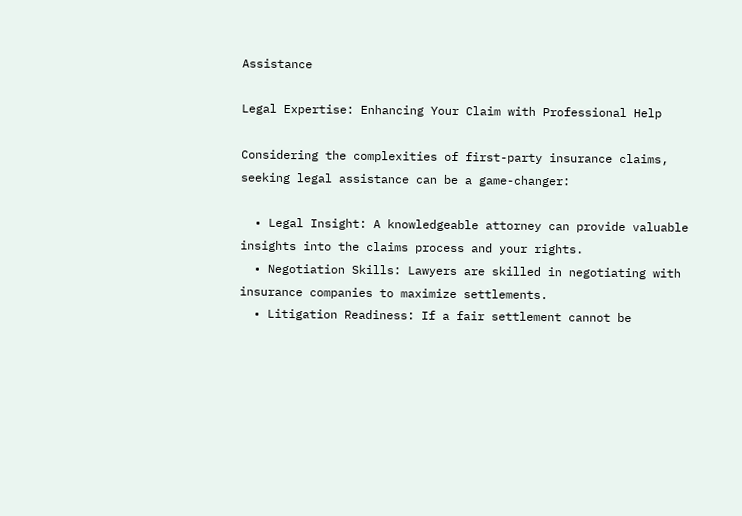Assistance

Legal Expertise: Enhancing Your Claim with Professional Help

Considering the complexities of first-party insurance claims, seeking legal assistance can be a game-changer:

  • Legal Insight: A knowledgeable attorney can provide valuable insights into the claims process and your rights.
  • Negotiation Skills: Lawyers are skilled in negotiating with insurance companies to maximize settlements.
  • Litigation Readiness: If a fair settlement cannot be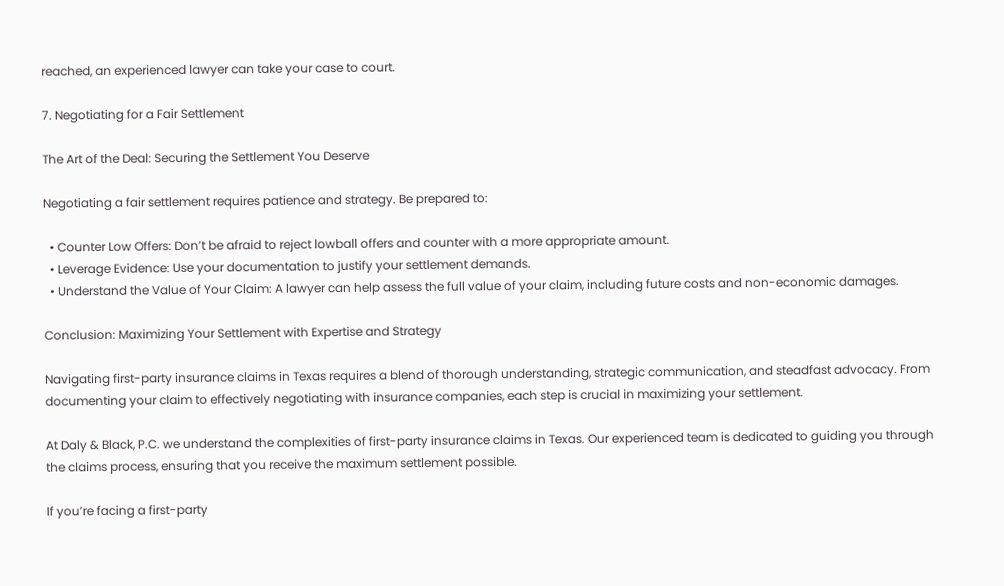reached, an experienced lawyer can take your case to court.

7. Negotiating for a Fair Settlement

The Art of the Deal: Securing the Settlement You Deserve

Negotiating a fair settlement requires patience and strategy. Be prepared to:

  • Counter Low Offers: Don’t be afraid to reject lowball offers and counter with a more appropriate amount.
  • Leverage Evidence: Use your documentation to justify your settlement demands.
  • Understand the Value of Your Claim: A lawyer can help assess the full value of your claim, including future costs and non-economic damages.

Conclusion: Maximizing Your Settlement with Expertise and Strategy

Navigating first-party insurance claims in Texas requires a blend of thorough understanding, strategic communication, and steadfast advocacy. From documenting your claim to effectively negotiating with insurance companies, each step is crucial in maximizing your settlement.

At Daly & Black, P.C. we understand the complexities of first-party insurance claims in Texas. Our experienced team is dedicated to guiding you through the claims process, ensuring that you receive the maximum settlement possible.

If you’re facing a first-party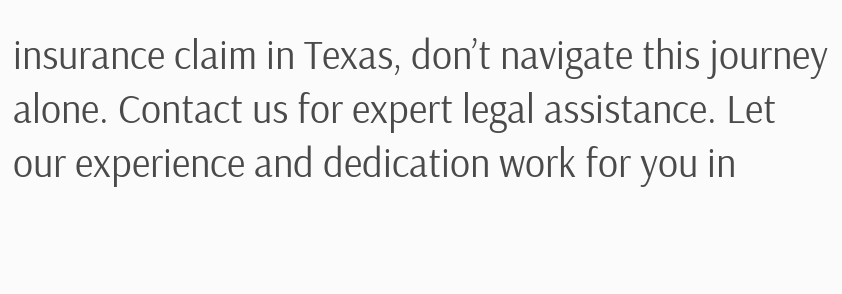insurance claim in Texas, don’t navigate this journey alone. Contact us for expert legal assistance. Let our experience and dedication work for you in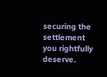securing the settlement you rightfully deserve.